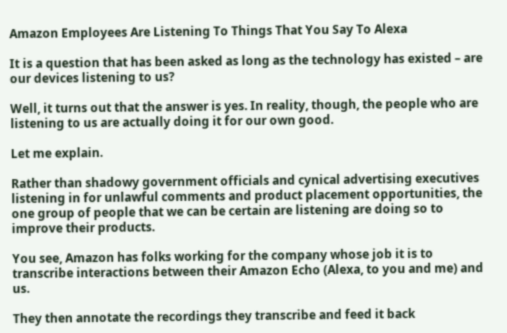Amazon Employees Are Listening To Things That You Say To Alexa

It is a question that has been asked as long as the technology has existed – are our devices listening to us?

Well, it turns out that the answer is yes. In reality, though, the people who are listening to us are actually doing it for our own good.

Let me explain.

Rather than shadowy government officials and cynical advertising executives listening in for unlawful comments and product placement opportunities, the one group of people that we can be certain are listening are doing so to improve their products.

You see, Amazon has folks working for the company whose job it is to transcribe interactions between their Amazon Echo (Alexa, to you and me) and us.

They then annotate the recordings they transcribe and feed it back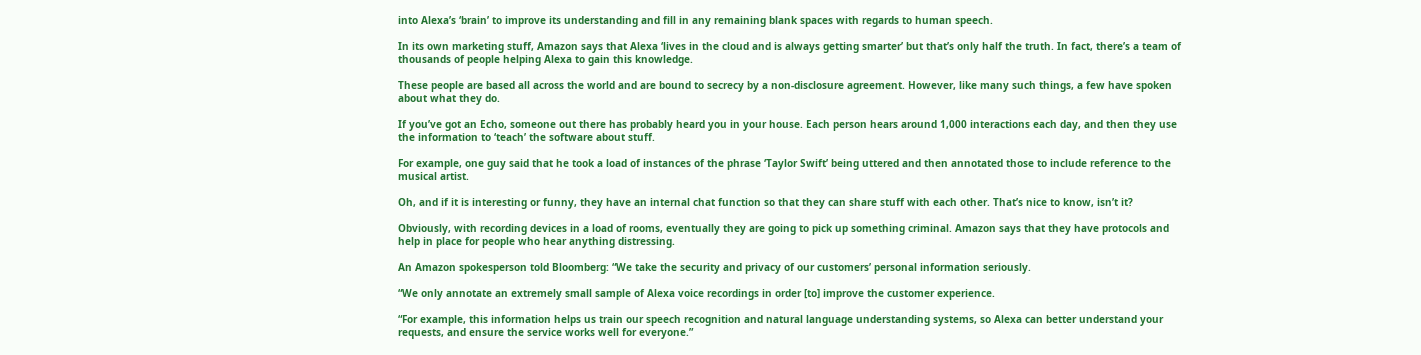into Alexa’s ‘brain’ to improve its understanding and fill in any remaining blank spaces with regards to human speech.

In its own marketing stuff, Amazon says that Alexa ‘lives in the cloud and is always getting smarter’ but that’s only half the truth. In fact, there’s a team of thousands of people helping Alexa to gain this knowledge.

These people are based all across the world and are bound to secrecy by a non-disclosure agreement. However, like many such things, a few have spoken about what they do.

If you’ve got an Echo, someone out there has probably heard you in your house. Each person hears around 1,000 interactions each day, and then they use the information to ‘teach’ the software about stuff.

For example, one guy said that he took a load of instances of the phrase ‘Taylor Swift’ being uttered and then annotated those to include reference to the musical artist.

Oh, and if it is interesting or funny, they have an internal chat function so that they can share stuff with each other. That’s nice to know, isn’t it?

Obviously, with recording devices in a load of rooms, eventually they are going to pick up something criminal. Amazon says that they have protocols and help in place for people who hear anything distressing.

An Amazon spokesperson told Bloomberg: “We take the security and privacy of our customers’ personal information seriously.

“We only annotate an extremely small sample of Alexa voice recordings in order [to] improve the customer experience.

“For example, this information helps us train our speech recognition and natural language understanding systems, so Alexa can better understand your requests, and ensure the service works well for everyone.”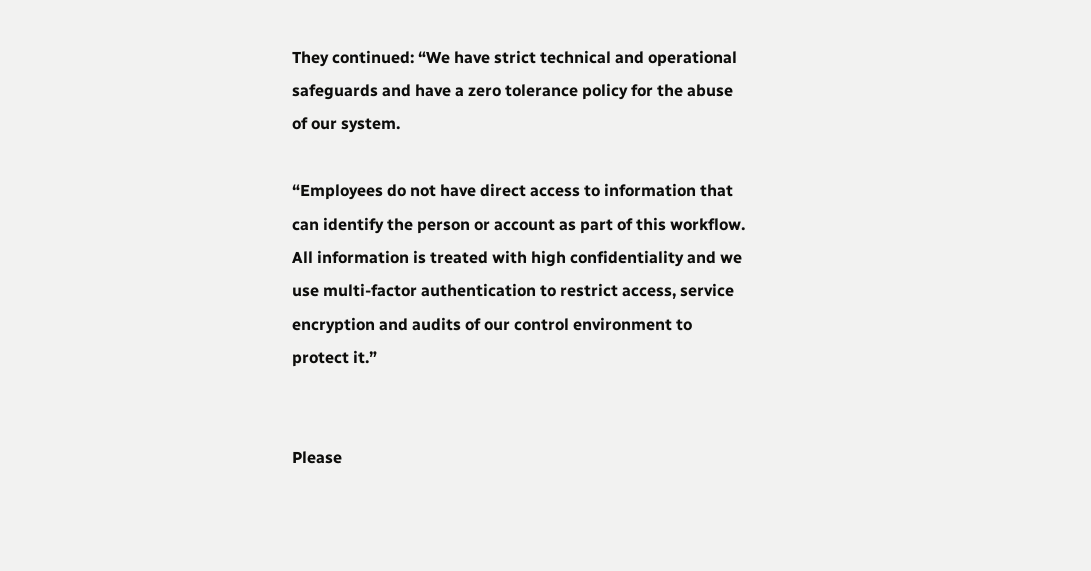They continued: “We have strict technical and operational safeguards and have a zero tolerance policy for the abuse of our system.

“Employees do not have direct access to information that can identify the person or account as part of this workflow. All information is treated with high confidentiality and we use multi-factor authentication to restrict access, service encryption and audits of our control environment to protect it.”


Please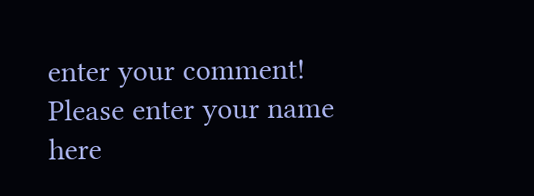enter your comment!
Please enter your name here